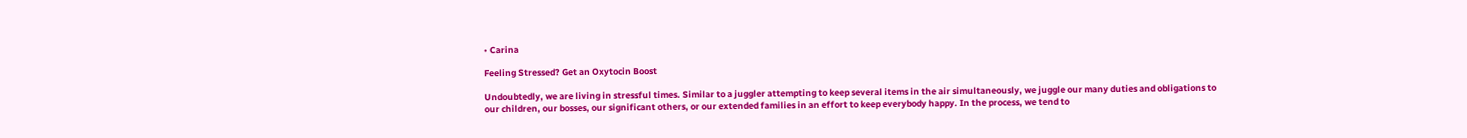• Carina

Feeling Stressed? Get an Oxytocin Boost

Undoubtedly, we are living in stressful times. Similar to a juggler attempting to keep several items in the air simultaneously, we juggle our many duties and obligations to our children, our bosses, our significant others, or our extended families in an effort to keep everybody happy. In the process, we tend to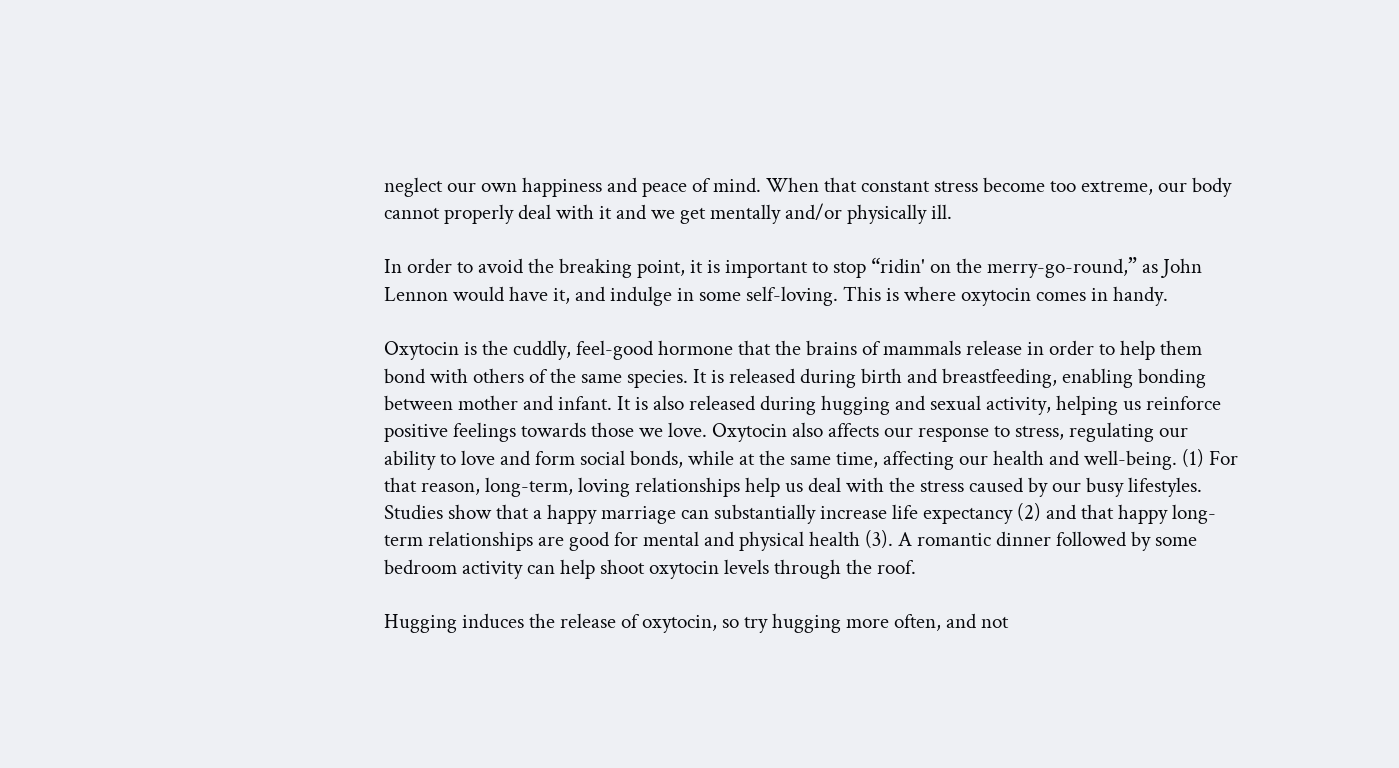neglect our own happiness and peace of mind. When that constant stress become too extreme, our body cannot properly deal with it and we get mentally and/or physically ill.

In order to avoid the breaking point, it is important to stop “ridin' on the merry-go-round,” as John Lennon would have it, and indulge in some self-loving. This is where oxytocin comes in handy.

Oxytocin is the cuddly, feel-good hormone that the brains of mammals release in order to help them bond with others of the same species. It is released during birth and breastfeeding, enabling bonding between mother and infant. It is also released during hugging and sexual activity, helping us reinforce positive feelings towards those we love. Oxytocin also affects our response to stress, regulating our ability to love and form social bonds, while at the same time, affecting our health and well-being. (1) For that reason, long-term, loving relationships help us deal with the stress caused by our busy lifestyles. Studies show that a happy marriage can substantially increase life expectancy (2) and that happy long-term relationships are good for mental and physical health (3). A romantic dinner followed by some bedroom activity can help shoot oxytocin levels through the roof.

Hugging induces the release of oxytocin, so try hugging more often, and not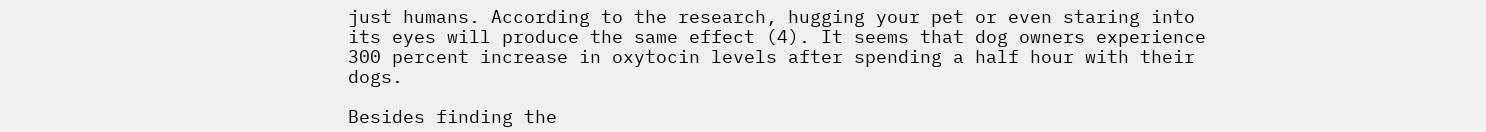just humans. According to the research, hugging your pet or even staring into its eyes will produce the same effect (4). It seems that dog owners experience 300 percent increase in oxytocin levels after spending a half hour with their dogs.

Besides finding the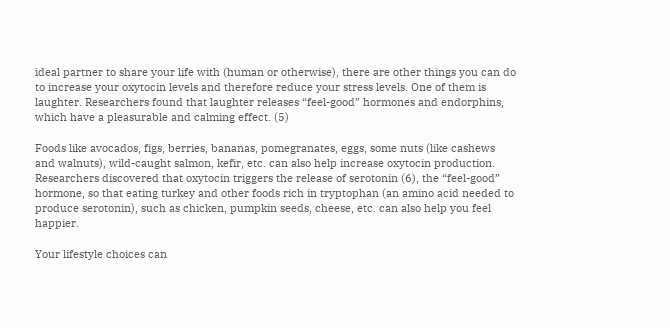ideal partner to share your life with (human or otherwise), there are other things you can do to increase your oxytocin levels and therefore reduce your stress levels. One of them is laughter. Researchers found that laughter releases “feel-good” hormones and endorphins, which have a pleasurable and calming effect. (5)

Foods like avocados, figs, berries, bananas, pomegranates, eggs, some nuts (like cashews and walnuts), wild-caught salmon, kefir, etc. can also help increase oxytocin production. Researchers discovered that oxytocin triggers the release of serotonin (6), the “feel-good” hormone, so that eating turkey and other foods rich in tryptophan (an amino acid needed to produce serotonin), such as chicken, pumpkin seeds, cheese, etc. can also help you feel happier.

Your lifestyle choices can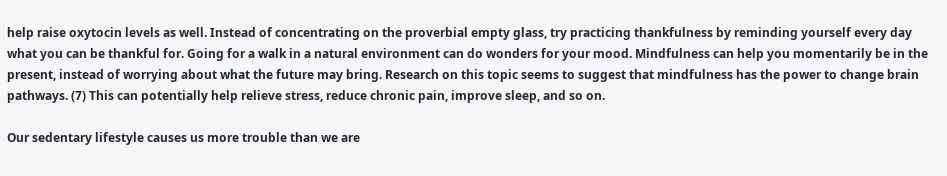help raise oxytocin levels as well. Instead of concentrating on the proverbial empty glass, try practicing thankfulness by reminding yourself every day what you can be thankful for. Going for a walk in a natural environment can do wonders for your mood. Mindfulness can help you momentarily be in the present, instead of worrying about what the future may bring. Research on this topic seems to suggest that mindfulness has the power to change brain pathways. (7) This can potentially help relieve stress, reduce chronic pain, improve sleep, and so on.

Our sedentary lifestyle causes us more trouble than we are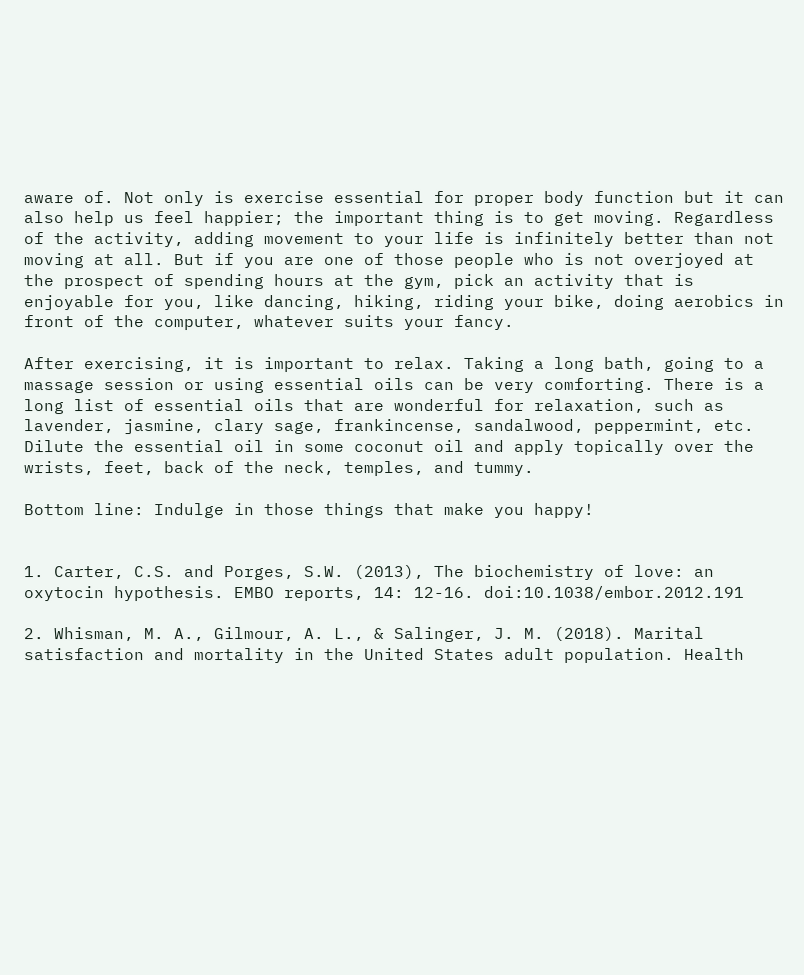aware of. Not only is exercise essential for proper body function but it can also help us feel happier; the important thing is to get moving. Regardless of the activity, adding movement to your life is infinitely better than not moving at all. But if you are one of those people who is not overjoyed at the prospect of spending hours at the gym, pick an activity that is enjoyable for you, like dancing, hiking, riding your bike, doing aerobics in front of the computer, whatever suits your fancy.

After exercising, it is important to relax. Taking a long bath, going to a massage session or using essential oils can be very comforting. There is a long list of essential oils that are wonderful for relaxation, such as lavender, jasmine, clary sage, frankincense, sandalwood, peppermint, etc. Dilute the essential oil in some coconut oil and apply topically over the wrists, feet, back of the neck, temples, and tummy.

Bottom line: Indulge in those things that make you happy!


1. Carter, C.S. and Porges, S.W. (2013), The biochemistry of love: an oxytocin hypothesis. EMBO reports, 14: 12-16. doi:10.1038/embor.2012.191

2. Whisman, M. A., Gilmour, A. L., & Salinger, J. M. (2018). Marital satisfaction and mortality in the United States adult population. Health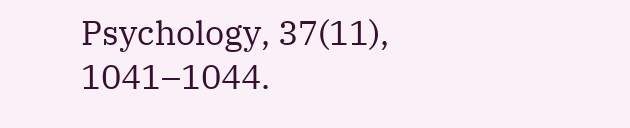Psychology, 37(11), 1041–1044.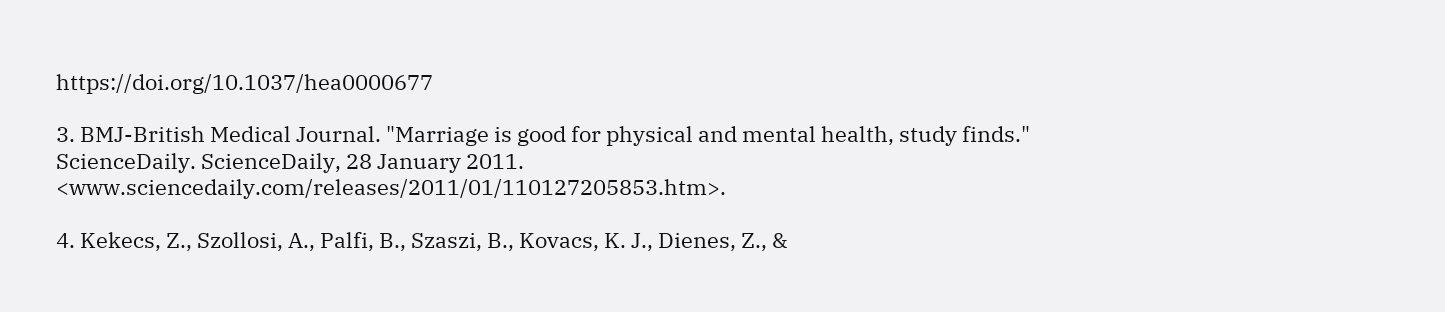https://doi.org/10.1037/hea0000677

3. BMJ-British Medical Journal. "Marriage is good for physical and mental health, study finds." ScienceDaily. ScienceDaily, 28 January 2011. <www.sciencedaily.com/releases/2011/01/110127205853.htm>.

4. Kekecs, Z., Szollosi, A., Palfi, B., Szaszi, B., Kovacs, K. J., Dienes, Z., &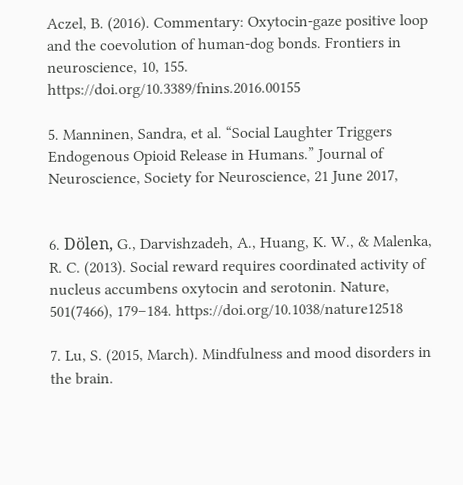Aczel, B. (2016). Commentary: Oxytocin-gaze positive loop and the coevolution of human-dog bonds. Frontiers in neuroscience, 10, 155. https://doi.org/10.3389/fnins.2016.00155

5. Manninen, Sandra, et al. “Social Laughter Triggers Endogenous Opioid Release in Humans.” Journal of Neuroscience, Society for Neuroscience, 21 June 2017,


6. Dölen, G., Darvishzadeh, A., Huang, K. W., & Malenka, R. C. (2013). Social reward requires coordinated activity of nucleus accumbens oxytocin and serotonin. Nature, 501(7466), 179–184. https://doi.org/10.1038/nature12518

7. Lu, S. (2015, March). Mindfulness and mood disorders in the brain.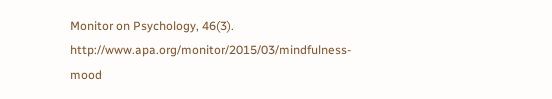Monitor on Psychology, 46(3). http://www.apa.org/monitor/2015/03/mindfulness-mood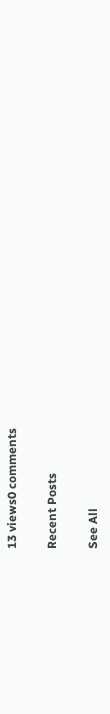13 views0 comments

Recent Posts

See All